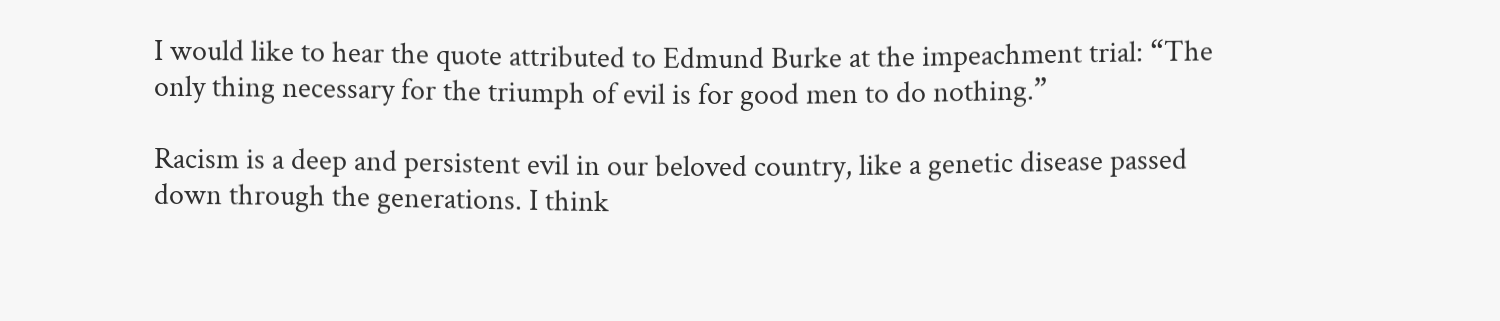I would like to hear the quote attributed to Edmund Burke at the impeachment trial: “The only thing necessary for the triumph of evil is for good men to do nothing.”

Racism is a deep and persistent evil in our beloved country, like a genetic disease passed down through the generations. I think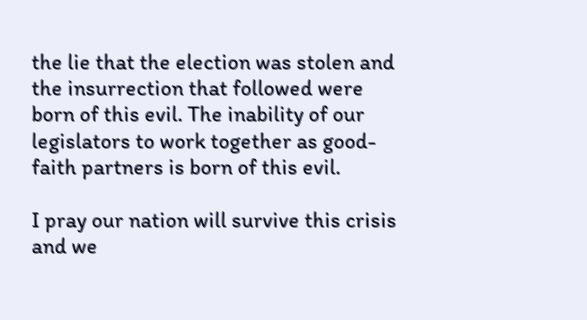the lie that the election was stolen and the insurrection that followed were born of this evil. The inability of our legislators to work together as good-faith partners is born of this evil.

I pray our nation will survive this crisis and we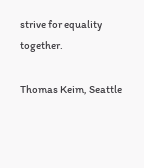strive for equality together.

Thomas Keim, Seattle